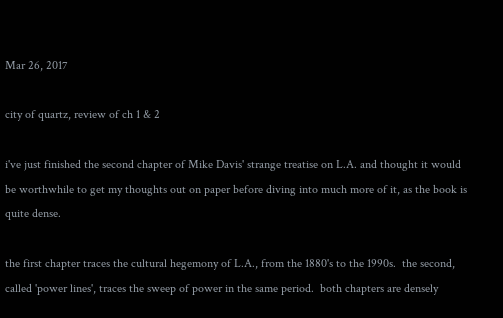Mar 26, 2017

city of quartz, review of ch 1 & 2

i've just finished the second chapter of Mike Davis' strange treatise on L.A. and thought it would be worthwhile to get my thoughts out on paper before diving into much more of it, as the book is quite dense.

the first chapter traces the cultural hegemony of L.A., from the 1880's to the 1990s.  the second, called 'power lines', traces the sweep of power in the same period.  both chapters are densely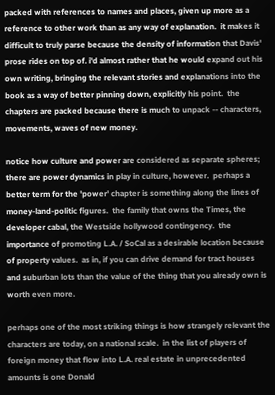packed with references to names and places, given up more as a reference to other work than as any way of explanation.  it makes it difficult to truly parse because the density of information that Davis' prose rides on top of. i'd almost rather that he would expand out his own writing, bringing the relevant stories and explanations into the book as a way of better pinning down, explicitly his point.  the chapters are packed because there is much to unpack -- characters, movements, waves of new money.

notice how culture and power are considered as separate spheres; there are power dynamics in play in culture, however.  perhaps a better term for the 'power' chapter is something along the lines of money-land-politic figures.  the family that owns the Times, the developer cabal, the Westside hollywood contingency.  the importance of promoting L.A. / SoCal as a desirable location because of property values.  as in, if you can drive demand for tract houses and suburban lots than the value of the thing that you already own is worth even more.

perhaps one of the most striking things is how strangely relevant the characters are today, on a national scale.  in the list of players of foreign money that flow into L.A. real estate in unprecedented amounts is one Donald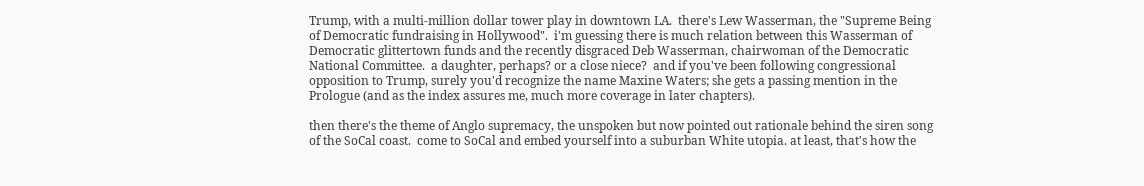Trump, with a multi-million dollar tower play in downtown LA.  there's Lew Wasserman, the "Supreme Being of Democratic fundraising in Hollywood".  i'm guessing there is much relation between this Wasserman of Democratic glittertown funds and the recently disgraced Deb Wasserman, chairwoman of the Democratic National Committee.  a daughter, perhaps? or a close niece?  and if you've been following congressional opposition to Trump, surely you'd recognize the name Maxine Waters; she gets a passing mention in the Prologue (and as the index assures me, much more coverage in later chapters).

then there's the theme of Anglo supremacy, the unspoken but now pointed out rationale behind the siren song of the SoCal coast.  come to SoCal and embed yourself into a suburban White utopia. at least, that's how the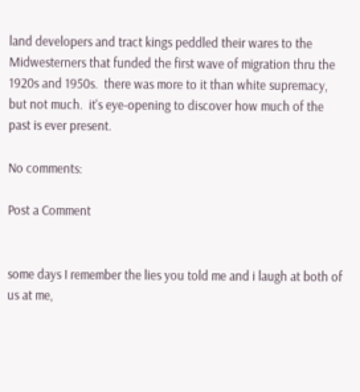land developers and tract kings peddled their wares to the Midwesterners that funded the first wave of migration thru the 1920s and 1950s.  there was more to it than white supremacy, but not much.  it's eye-opening to discover how much of the past is ever present.

No comments:

Post a Comment


some days I remember the lies you told me and i laugh at both of us at me,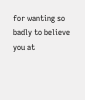for wanting so badly to believe you at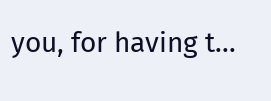you, for having t...